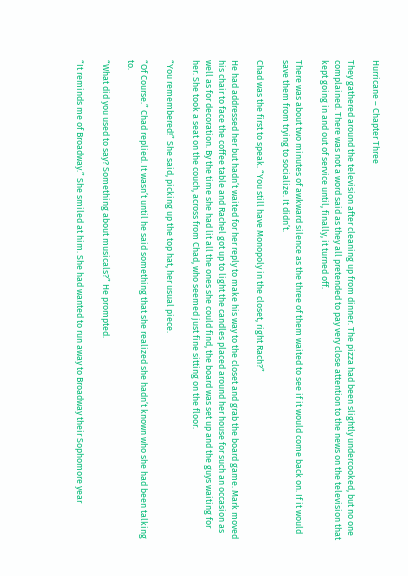Hurricane – Chapter Three

They gathered around the television after cleaning up from dinner. The pizza had been slightly undercooked, but no one complained. There was not a word said as they all pretended to pay very close attention to the news on the television that kept going in and out of service until, finally, it turned off.

There was about two minutes of awkward silence as the three of them waited to see if it would come back on. If it would save them from trying to socialize. It didn’t.

Chad was the first to speak. “You still have Monopoly in the closet, right Rach?”

He had addressed her but hadn’t waited for her reply to make his way to the closet and grab the board game. Mark moved his chair to face the coffee table and Rachel got up to light the candles placed around her house for such an occasion as well as for decoration. By the time she had lit all the ones she could find, the board was set up and the guys waiting for her. She took a seat on the couch, across from Chad, who seemed just fine sitting on the floor.

“You remembered!” She said, picking up the top hat, her usual piece.

“Of Course.” Chad replied. It wasn’t until he said something that she realized she hadn’t known who she had been talking to.

“What did you used to say? Something about musicals?” He prompted.

“It reminds me of Broadway.” She smiled at him. She had wanted to run away to Broadway their Sophomore year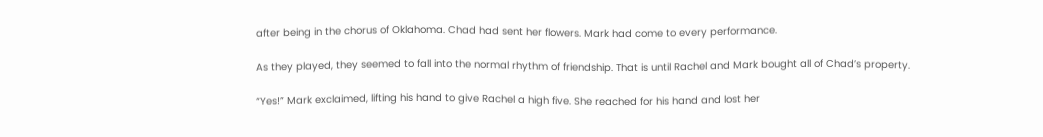after being in the chorus of Oklahoma. Chad had sent her flowers. Mark had come to every performance.

As they played, they seemed to fall into the normal rhythm of friendship. That is until Rachel and Mark bought all of Chad’s property.

“Yes!” Mark exclaimed, lifting his hand to give Rachel a high five. She reached for his hand and lost her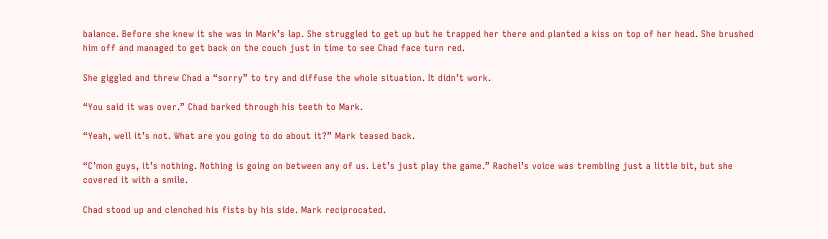balance. Before she knew it she was in Mark’s lap. She struggled to get up but he trapped her there and planted a kiss on top of her head. She brushed him off and managed to get back on the couch just in time to see Chad face turn red.

She giggled and threw Chad a “sorry” to try and diffuse the whole situation. It didn’t work.

“You said it was over.” Chad barked through his teeth to Mark.

“Yeah, well it’s not. What are you going to do about it?” Mark teased back.

“C’mon guys, it’s nothing. Nothing is going on between any of us. Let’s just play the game.” Rachel’s voice was trembling just a little bit, but she covered it with a smile.

Chad stood up and clenched his fists by his side. Mark reciprocated.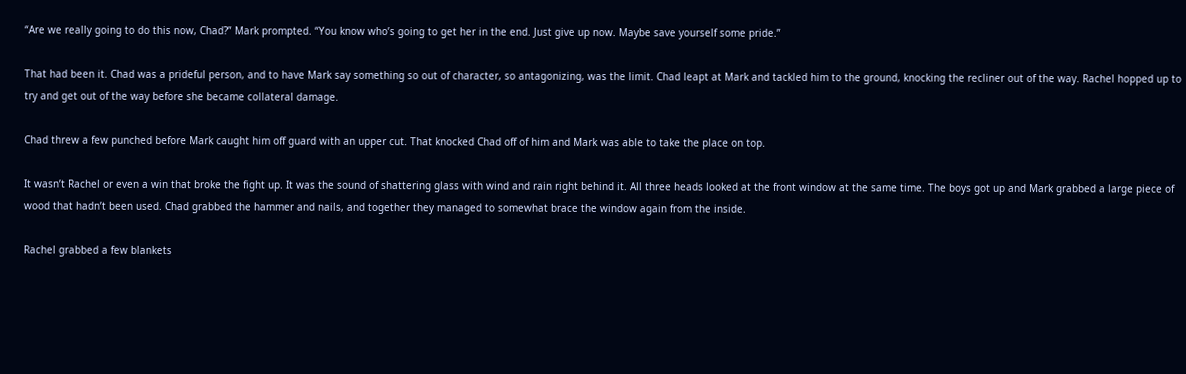“Are we really going to do this now, Chad?” Mark prompted. “You know who’s going to get her in the end. Just give up now. Maybe save yourself some pride.”

That had been it. Chad was a prideful person, and to have Mark say something so out of character, so antagonizing, was the limit. Chad leapt at Mark and tackled him to the ground, knocking the recliner out of the way. Rachel hopped up to try and get out of the way before she became collateral damage.

Chad threw a few punched before Mark caught him off guard with an upper cut. That knocked Chad off of him and Mark was able to take the place on top.

It wasn’t Rachel or even a win that broke the fight up. It was the sound of shattering glass with wind and rain right behind it. All three heads looked at the front window at the same time. The boys got up and Mark grabbed a large piece of wood that hadn’t been used. Chad grabbed the hammer and nails, and together they managed to somewhat brace the window again from the inside.

Rachel grabbed a few blankets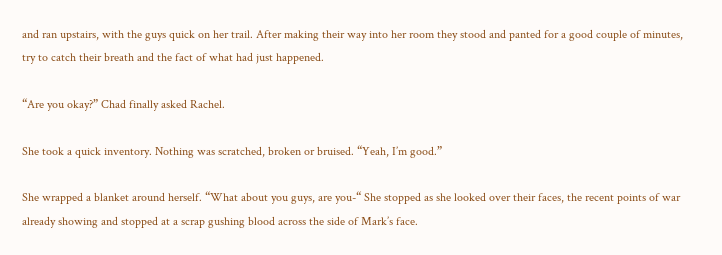and ran upstairs, with the guys quick on her trail. After making their way into her room they stood and panted for a good couple of minutes, try to catch their breath and the fact of what had just happened.

“Are you okay?” Chad finally asked Rachel.

She took a quick inventory. Nothing was scratched, broken or bruised. “Yeah, I’m good.”

She wrapped a blanket around herself. “What about you guys, are you-“ She stopped as she looked over their faces, the recent points of war already showing and stopped at a scrap gushing blood across the side of Mark’s face.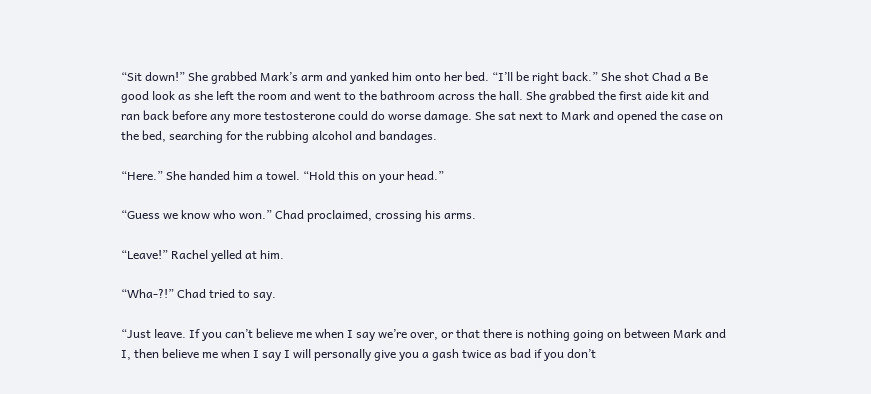“Sit down!” She grabbed Mark’s arm and yanked him onto her bed. “I’ll be right back.” She shot Chad a Be good look as she left the room and went to the bathroom across the hall. She grabbed the first aide kit and ran back before any more testosterone could do worse damage. She sat next to Mark and opened the case on the bed, searching for the rubbing alcohol and bandages.

“Here.” She handed him a towel. “Hold this on your head.”

“Guess we know who won.” Chad proclaimed, crossing his arms.

“Leave!” Rachel yelled at him.

“Wha-?!” Chad tried to say.

“Just leave. If you can’t believe me when I say we’re over, or that there is nothing going on between Mark and I, then believe me when I say I will personally give you a gash twice as bad if you don’t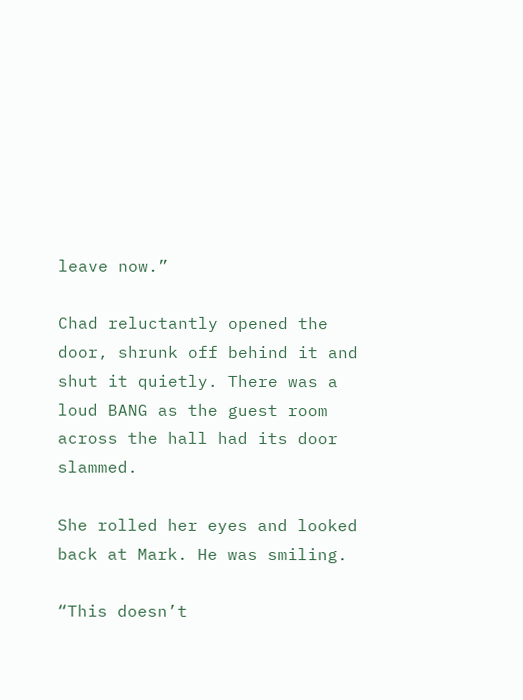leave now.”

Chad reluctantly opened the door, shrunk off behind it and shut it quietly. There was a loud BANG as the guest room across the hall had its door slammed.

She rolled her eyes and looked back at Mark. He was smiling.

“This doesn’t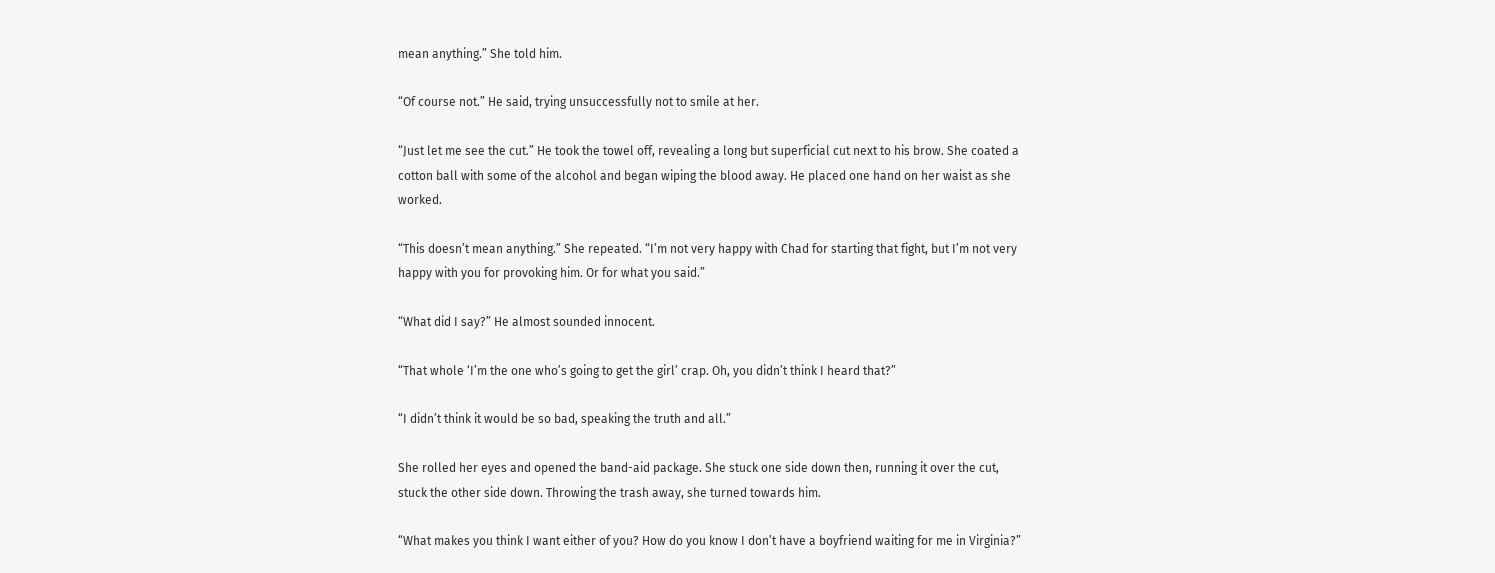mean anything.” She told him.

“Of course not.” He said, trying unsuccessfully not to smile at her.

“Just let me see the cut.” He took the towel off, revealing a long but superficial cut next to his brow. She coated a cotton ball with some of the alcohol and began wiping the blood away. He placed one hand on her waist as she worked.

“This doesn’t mean anything.” She repeated. “I’m not very happy with Chad for starting that fight, but I’m not very happy with you for provoking him. Or for what you said.”

“What did I say?” He almost sounded innocent.

“That whole ‘I’m the one who’s going to get the girl’ crap. Oh, you didn’t think I heard that?”

“I didn’t think it would be so bad, speaking the truth and all.”

She rolled her eyes and opened the band-aid package. She stuck one side down then, running it over the cut, stuck the other side down. Throwing the trash away, she turned towards him.

“What makes you think I want either of you? How do you know I don’t have a boyfriend waiting for me in Virginia?”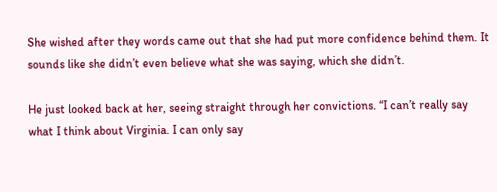She wished after they words came out that she had put more confidence behind them. It sounds like she didn’t even believe what she was saying, which she didn’t.

He just looked back at her, seeing straight through her convictions. “I can’t really say what I think about Virginia. I can only say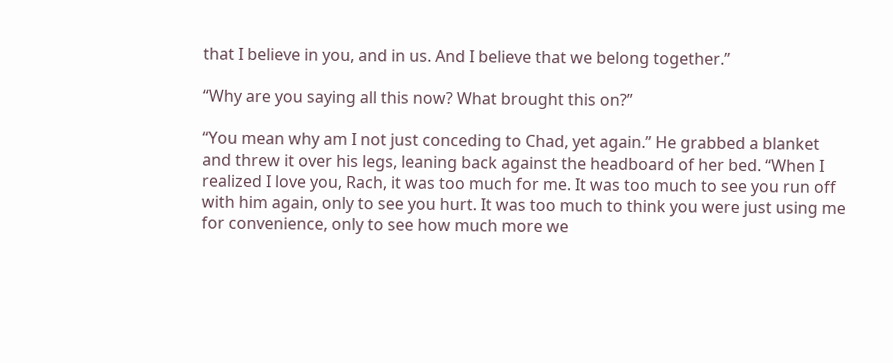that I believe in you, and in us. And I believe that we belong together.”

“Why are you saying all this now? What brought this on?”

“You mean why am I not just conceding to Chad, yet again.” He grabbed a blanket and threw it over his legs, leaning back against the headboard of her bed. “When I realized I love you, Rach, it was too much for me. It was too much to see you run off with him again, only to see you hurt. It was too much to think you were just using me for convenience, only to see how much more we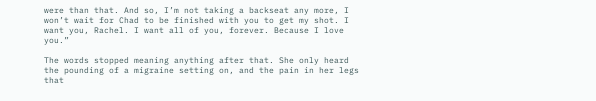were than that. And so, I’m not taking a backseat any more, I won’t wait for Chad to be finished with you to get my shot. I want you, Rachel. I want all of you, forever. Because I love you.”

The words stopped meaning anything after that. She only heard the pounding of a migraine setting on, and the pain in her legs that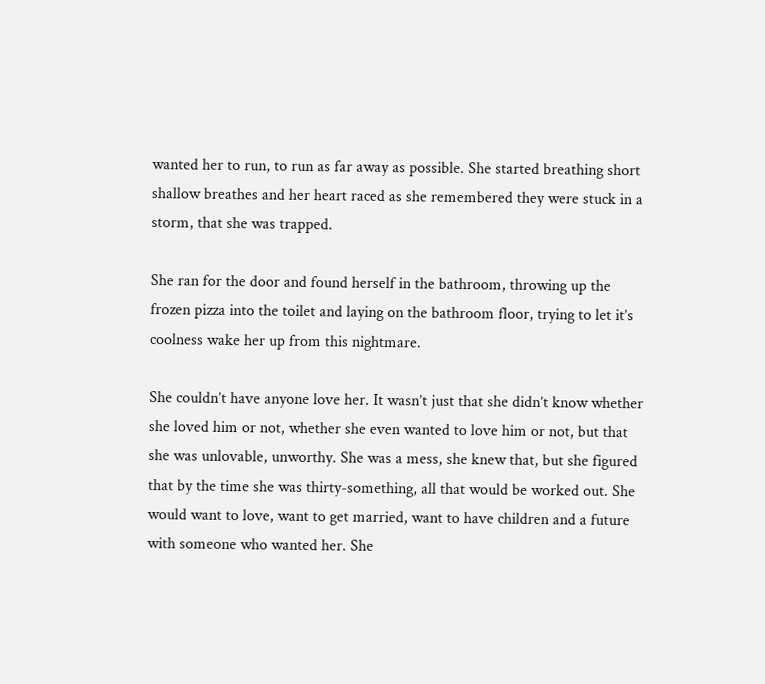wanted her to run, to run as far away as possible. She started breathing short shallow breathes and her heart raced as she remembered they were stuck in a storm, that she was trapped.

She ran for the door and found herself in the bathroom, throwing up the frozen pizza into the toilet and laying on the bathroom floor, trying to let it’s coolness wake her up from this nightmare.

She couldn’t have anyone love her. It wasn’t just that she didn’t know whether she loved him or not, whether she even wanted to love him or not, but that she was unlovable, unworthy. She was a mess, she knew that, but she figured that by the time she was thirty-something, all that would be worked out. She would want to love, want to get married, want to have children and a future with someone who wanted her. She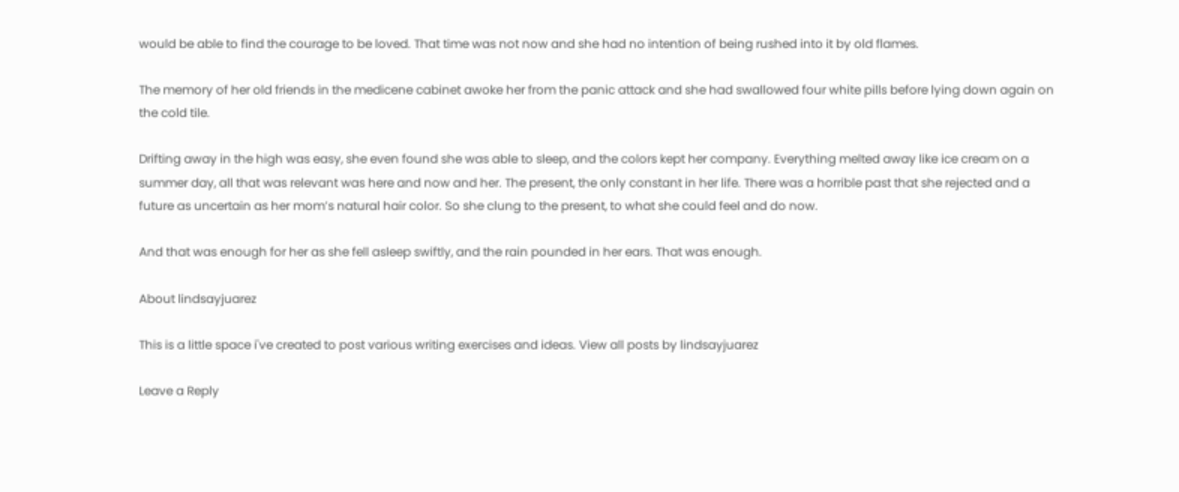would be able to find the courage to be loved. That time was not now and she had no intention of being rushed into it by old flames.

The memory of her old friends in the medicene cabinet awoke her from the panic attack and she had swallowed four white pills before lying down again on the cold tile.

Drifting away in the high was easy, she even found she was able to sleep, and the colors kept her company. Everything melted away like ice cream on a summer day, all that was relevant was here and now and her. The present, the only constant in her life. There was a horrible past that she rejected and a future as uncertain as her mom’s natural hair color. So she clung to the present, to what she could feel and do now.

And that was enough for her as she fell asleep swiftly, and the rain pounded in her ears. That was enough.

About lindsayjuarez

This is a little space i've created to post various writing exercises and ideas. View all posts by lindsayjuarez

Leave a Reply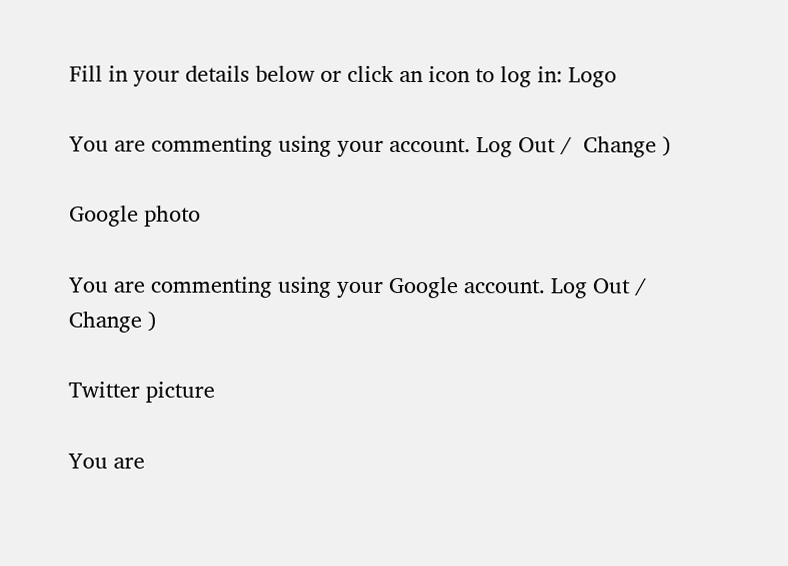Fill in your details below or click an icon to log in: Logo

You are commenting using your account. Log Out /  Change )

Google photo

You are commenting using your Google account. Log Out /  Change )

Twitter picture

You are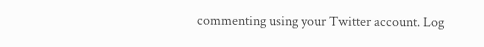commenting using your Twitter account. Log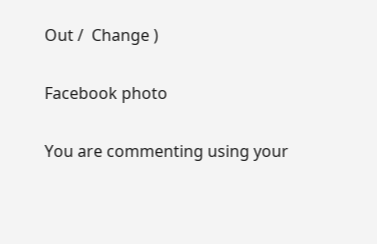Out /  Change )

Facebook photo

You are commenting using your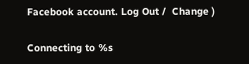Facebook account. Log Out /  Change )

Connecting to %s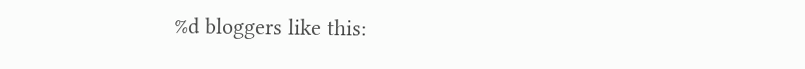%d bloggers like this: